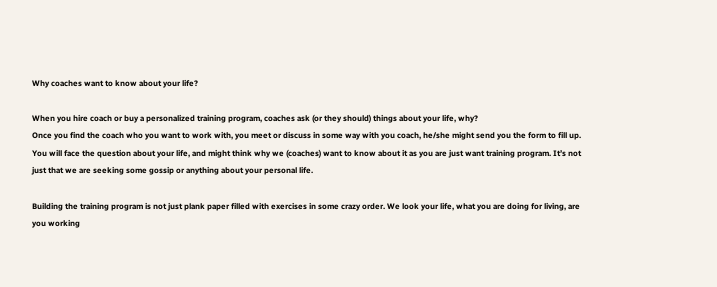Why coaches want to know about your life?

When you hire coach or buy a personalized training program, coaches ask (or they should) things about your life, why?
Once you find the coach who you want to work with, you meet or discuss in some way with you coach, he/she might send you the form to fill up. You will face the question about your life, and might think why we (coaches) want to know about it as you are just want training program. It’s not just that we are seeking some gossip or anything about your personal life.

Building the training program is not just plank paper filled with exercises in some crazy order. We look your life, what you are doing for living, are you working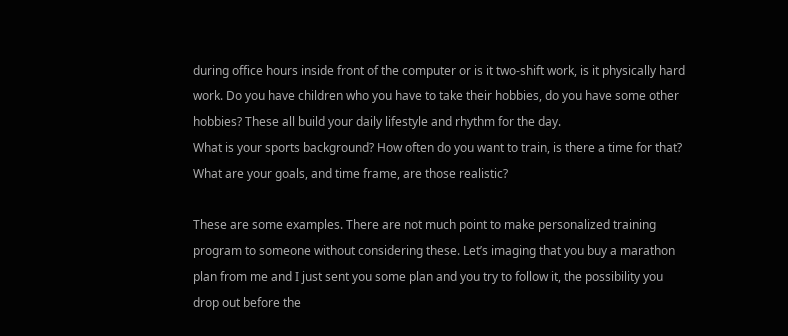during office hours inside front of the computer or is it two-shift work, is it physically hard work. Do you have children who you have to take their hobbies, do you have some other hobbies? These all build your daily lifestyle and rhythm for the day.
What is your sports background? How often do you want to train, is there a time for that? What are your goals, and time frame, are those realistic?

These are some examples. There are not much point to make personalized training program to someone without considering these. Let’s imaging that you buy a marathon plan from me and I just sent you some plan and you try to follow it, the possibility you drop out before the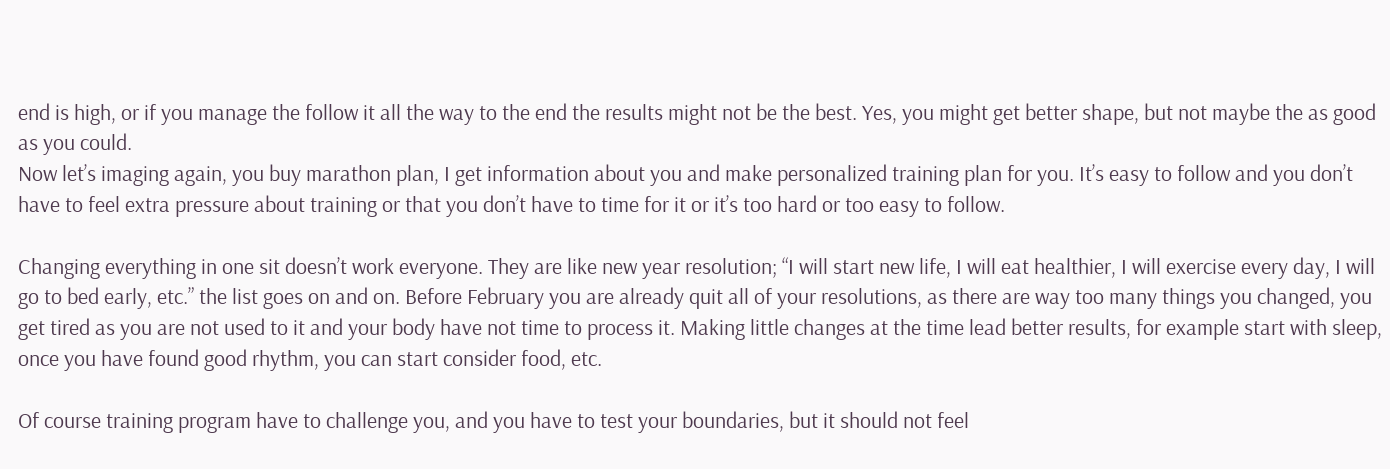end is high, or if you manage the follow it all the way to the end the results might not be the best. Yes, you might get better shape, but not maybe the as good as you could.
Now let’s imaging again, you buy marathon plan, I get information about you and make personalized training plan for you. It’s easy to follow and you don’t have to feel extra pressure about training or that you don’t have to time for it or it’s too hard or too easy to follow.

Changing everything in one sit doesn’t work everyone. They are like new year resolution; “I will start new life, I will eat healthier, I will exercise every day, I will go to bed early, etc.” the list goes on and on. Before February you are already quit all of your resolutions, as there are way too many things you changed, you get tired as you are not used to it and your body have not time to process it. Making little changes at the time lead better results, for example start with sleep, once you have found good rhythm, you can start consider food, etc.

Of course training program have to challenge you, and you have to test your boundaries, but it should not feel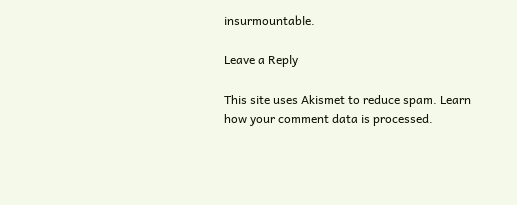insurmountable.

Leave a Reply

This site uses Akismet to reduce spam. Learn how your comment data is processed.